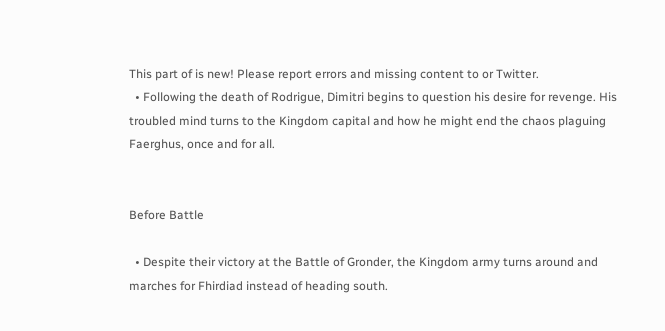This part of is new! Please report errors and missing content to or Twitter.
  • Following the death of Rodrigue, Dimitri begins to question his desire for revenge. His troubled mind turns to the Kingdom capital and how he might end the chaos plaguing Faerghus, once and for all.


Before Battle

  • Despite their victory at the Battle of Gronder, the Kingdom army turns around and marches for Fhirdiad instead of heading south.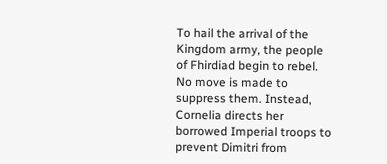To hail the arrival of the Kingdom army, the people of Fhirdiad begin to rebel. No move is made to suppress them. Instead, Cornelia directs her borrowed Imperial troops to prevent Dimitri from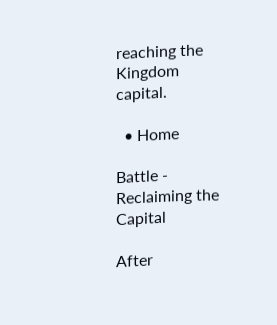reaching the Kingdom capital.

  • Home

Battle - Reclaiming the Capital

After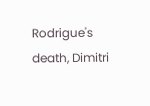Rodrigue's death, Dimitri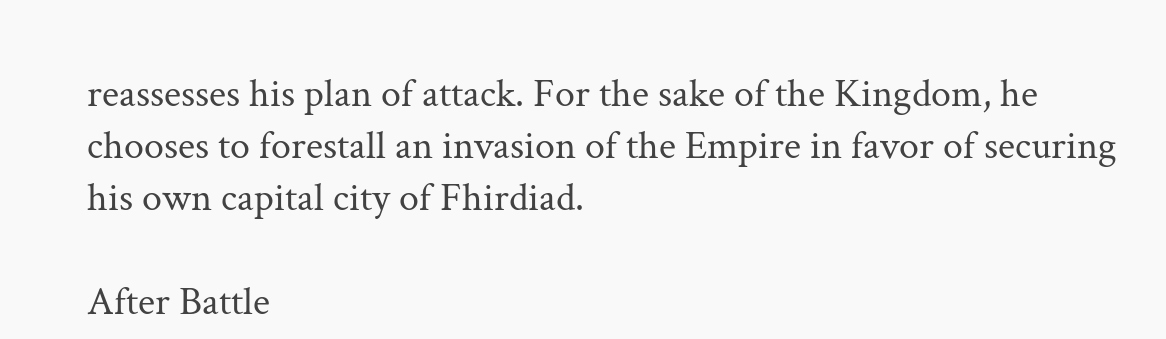reassesses his plan of attack. For the sake of the Kingdom, he chooses to forestall an invasion of the Empire in favor of securing his own capital city of Fhirdiad.

After Battle